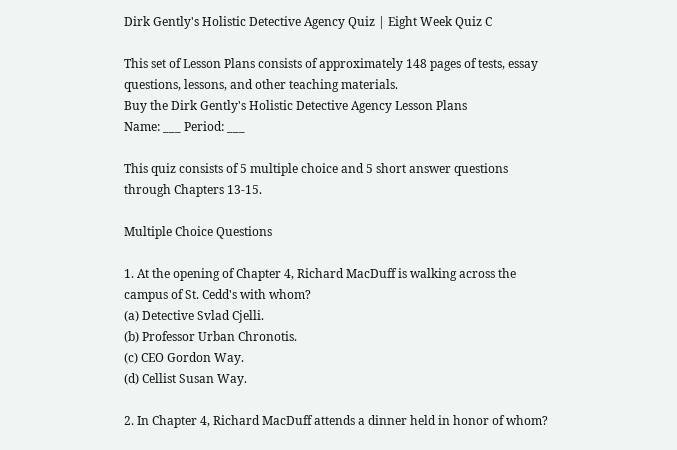Dirk Gently's Holistic Detective Agency Quiz | Eight Week Quiz C

This set of Lesson Plans consists of approximately 148 pages of tests, essay questions, lessons, and other teaching materials.
Buy the Dirk Gently's Holistic Detective Agency Lesson Plans
Name: ___ Period: ___

This quiz consists of 5 multiple choice and 5 short answer questions through Chapters 13-15.

Multiple Choice Questions

1. At the opening of Chapter 4, Richard MacDuff is walking across the campus of St. Cedd's with whom?
(a) Detective Svlad Cjelli.
(b) Professor Urban Chronotis.
(c) CEO Gordon Way.
(d) Cellist Susan Way.

2. In Chapter 4, Richard MacDuff attends a dinner held in honor of whom?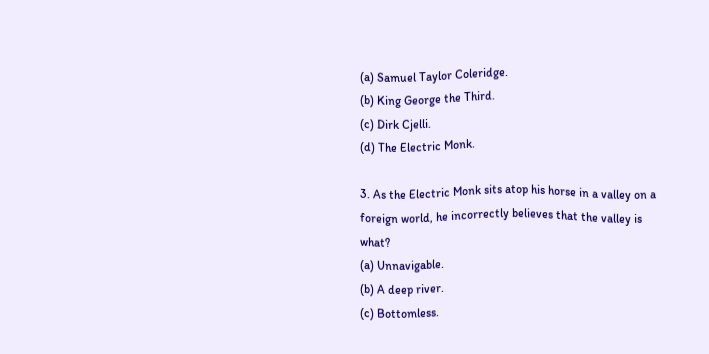(a) Samuel Taylor Coleridge.
(b) King George the Third.
(c) Dirk Cjelli.
(d) The Electric Monk.

3. As the Electric Monk sits atop his horse in a valley on a foreign world, he incorrectly believes that the valley is what?
(a) Unnavigable.
(b) A deep river.
(c) Bottomless.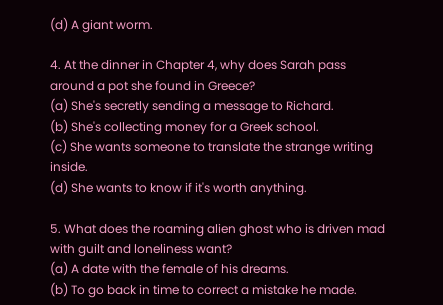(d) A giant worm.

4. At the dinner in Chapter 4, why does Sarah pass around a pot she found in Greece?
(a) She's secretly sending a message to Richard.
(b) She's collecting money for a Greek school.
(c) She wants someone to translate the strange writing inside.
(d) She wants to know if it's worth anything.

5. What does the roaming alien ghost who is driven mad with guilt and loneliness want?
(a) A date with the female of his dreams.
(b) To go back in time to correct a mistake he made.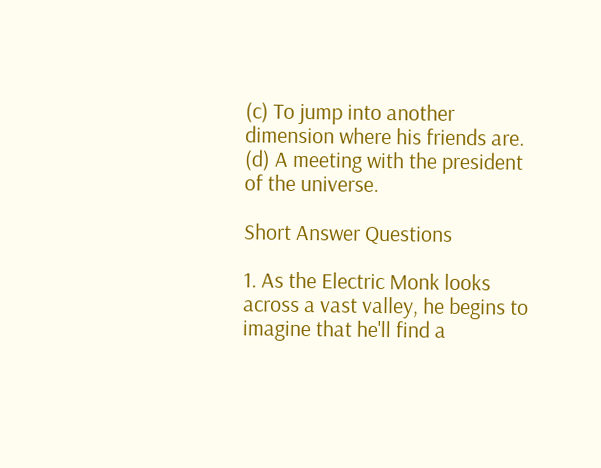(c) To jump into another dimension where his friends are.
(d) A meeting with the president of the universe.

Short Answer Questions

1. As the Electric Monk looks across a vast valley, he begins to imagine that he'll find a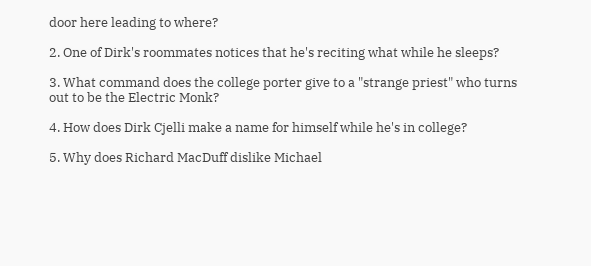door here leading to where?

2. One of Dirk's roommates notices that he's reciting what while he sleeps?

3. What command does the college porter give to a "strange priest" who turns out to be the Electric Monk?

4. How does Dirk Cjelli make a name for himself while he's in college?

5. Why does Richard MacDuff dislike Michael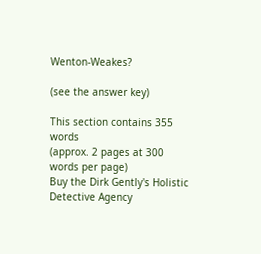Wenton-Weakes?

(see the answer key)

This section contains 355 words
(approx. 2 pages at 300 words per page)
Buy the Dirk Gently's Holistic Detective Agency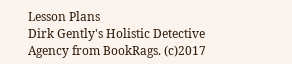Lesson Plans
Dirk Gently's Holistic Detective Agency from BookRags. (c)2017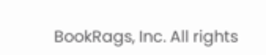BookRags, Inc. All rights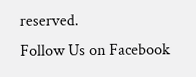reserved.
Follow Us on Facebook